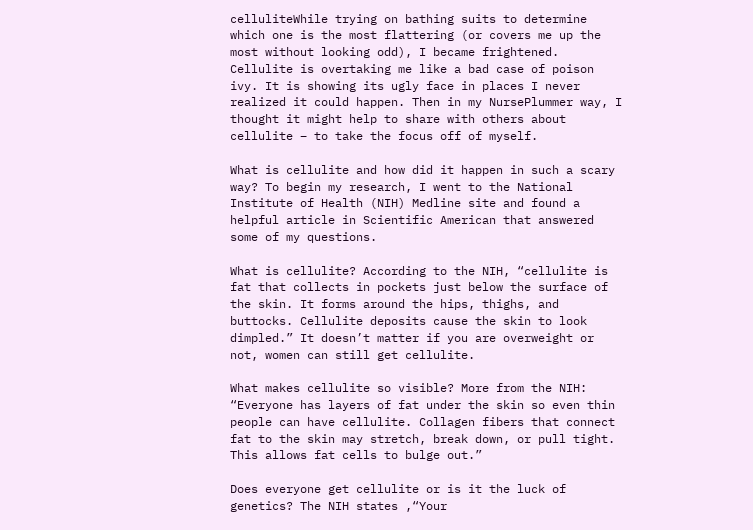celluliteWhile trying on bathing suits to determine which one is the most flattering (or covers me up the most without looking odd), I became frightened. Cellulite is overtaking me like a bad case of poison ivy. It is showing its ugly face in places I never realized it could happen. Then in my NursePlummer way, I thought it might help to share with others about cellulite – to take the focus off of myself.

What is cellulite and how did it happen in such a scary way? To begin my research, I went to the National Institute of Health (NIH) Medline site and found a helpful article in Scientific American that answered some of my questions.

What is cellulite? According to the NIH, “cellulite is fat that collects in pockets just below the surface of the skin. It forms around the hips, thighs, and buttocks. Cellulite deposits cause the skin to look dimpled.” It doesn’t matter if you are overweight or not, women can still get cellulite.

What makes cellulite so visible? More from the NIH: “Everyone has layers of fat under the skin so even thin people can have cellulite. Collagen fibers that connect fat to the skin may stretch, break down, or pull tight. This allows fat cells to bulge out.”

Does everyone get cellulite or is it the luck of genetics? The NIH states ,“Your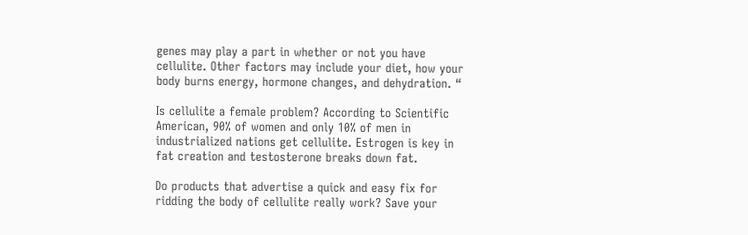genes may play a part in whether or not you have cellulite. Other factors may include your diet, how your body burns energy, hormone changes, and dehydration. “

Is cellulite a female problem? According to Scientific American, 90% of women and only 10% of men in industrialized nations get cellulite. Estrogen is key in fat creation and testosterone breaks down fat.

Do products that advertise a quick and easy fix for ridding the body of cellulite really work? Save your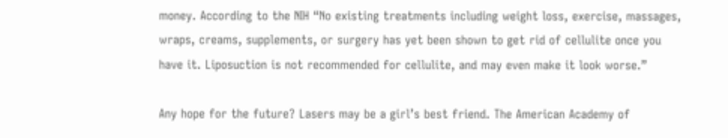money. According to the NIH “No existing treatments including weight loss, exercise, massages, wraps, creams, supplements, or surgery has yet been shown to get rid of cellulite once you have it. Liposuction is not recommended for cellulite, and may even make it look worse.”

Any hope for the future? Lasers may be a girl’s best friend. The American Academy of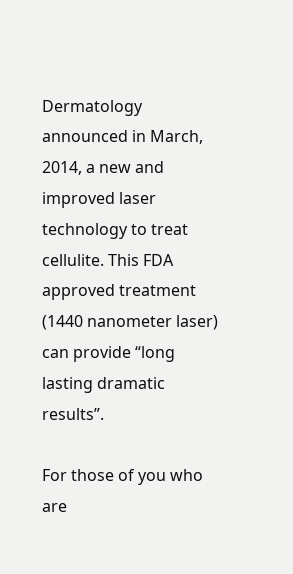Dermatology announced in March, 2014, a new and improved laser technology to treat cellulite. This FDA approved treatment (1440 nanometer laser) can provide “long lasting dramatic results”.

For those of you who are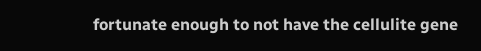fortunate enough to not have the cellulite gene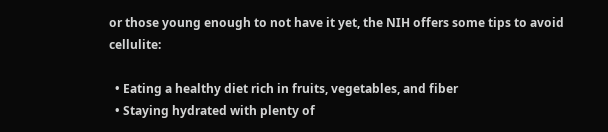or those young enough to not have it yet, the NIH offers some tips to avoid cellulite:

  • Eating a healthy diet rich in fruits, vegetables, and fiber
  • Staying hydrated with plenty of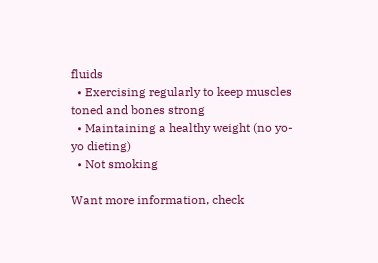fluids
  • Exercising regularly to keep muscles toned and bones strong
  • Maintaining a healthy weight (no yo-yo dieting)
  • Not smoking

Want more information, check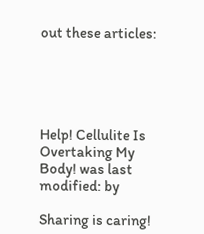out these articles:





Help! Cellulite Is Overtaking My Body! was last modified: by

Sharing is caring!